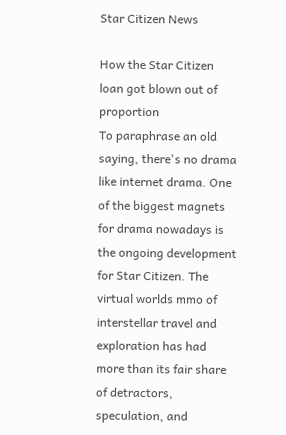Star Citizen News

How the Star Citizen loan got blown out of proportion
To paraphrase an old saying, there's no drama like internet drama. One of the biggest magnets for drama nowadays is the ongoing development for Star Citizen. The virtual worlds mmo of interstellar travel and exploration has had more than its fair share of detractors, speculation, and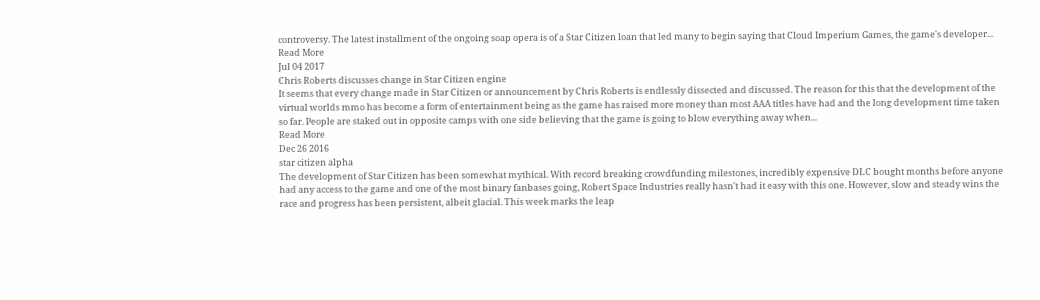controversy. The latest installment of the ongoing soap opera is of a Star Citizen loan that led many to begin saying that Cloud Imperium Games, the game's developer...
Read More
Jul 04 2017
Chris Roberts discusses change in Star Citizen engine
It seems that every change made in Star Citizen or announcement by Chris Roberts is endlessly dissected and discussed. The reason for this that the development of the virtual worlds mmo has become a form of entertainment being as the game has raised more money than most AAA titles have had and the long development time taken so far. People are staked out in opposite camps with one side believing that the game is going to blow everything away when...
Read More
Dec 26 2016
star citizen alpha
The development of Star Citizen has been somewhat mythical. With record breaking crowdfunding milestones, incredibly expensive DLC bought months before anyone had any access to the game and one of the most binary fanbases going, Robert Space Industries really hasn't had it easy with this one. However, slow and steady wins the race and progress has been persistent, albeit glacial. This week marks the leap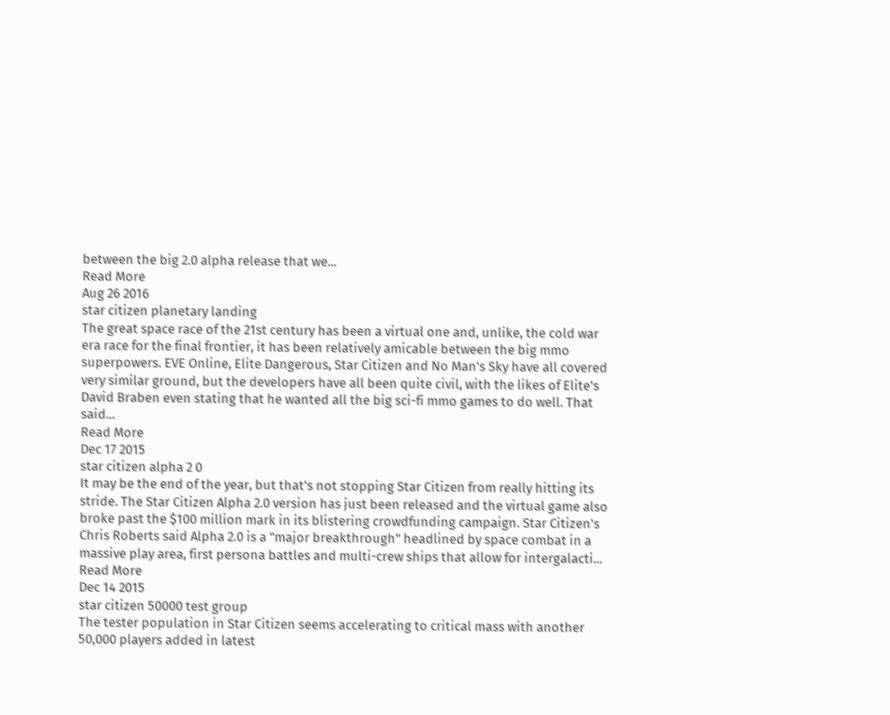between the big 2.0 alpha release that we...
Read More
Aug 26 2016
star citizen planetary landing
The great space race of the 21st century has been a virtual one and, unlike, the cold war era race for the final frontier, it has been relatively amicable between the big mmo superpowers. EVE Online, Elite Dangerous, Star Citizen and No Man's Sky have all covered very similar ground, but the developers have all been quite civil, with the likes of Elite's David Braben even stating that he wanted all the big sci-fi mmo games to do well. That said...
Read More
Dec 17 2015
star citizen alpha 2 0
It may be the end of the year, but that's not stopping Star Citizen from really hitting its stride. The Star Citizen Alpha 2.0 version has just been released and the virtual game also broke past the $100 million mark in its blistering crowdfunding campaign. Star Citizen's Chris Roberts said Alpha 2.0 is a "major breakthrough" headlined by space combat in a massive play area, first persona battles and multi-crew ships that allow for intergalacti...
Read More
Dec 14 2015
star citizen 50000 test group
The tester population in Star Citizen seems accelerating to critical mass with another 50,000 players added in latest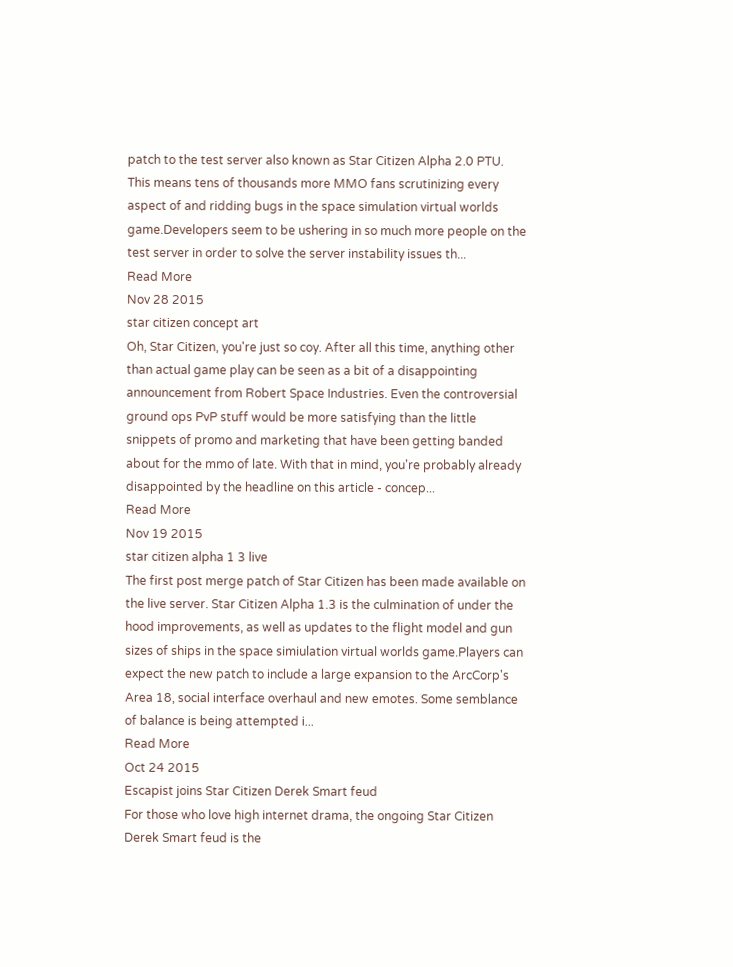patch to the test server also known as Star Citizen Alpha 2.0 PTU. This means tens of thousands more MMO fans scrutinizing every aspect of and ridding bugs in the space simulation virtual worlds game.Developers seem to be ushering in so much more people on the test server in order to solve the server instability issues th...
Read More
Nov 28 2015
star citizen concept art
Oh, Star Citizen, you're just so coy. After all this time, anything other than actual game play can be seen as a bit of a disappointing announcement from Robert Space Industries. Even the controversial ground ops PvP stuff would be more satisfying than the little snippets of promo and marketing that have been getting banded about for the mmo of late. With that in mind, you're probably already disappointed by the headline on this article - concep...
Read More
Nov 19 2015
star citizen alpha 1 3 live
The first post merge patch of Star Citizen has been made available on the live server. Star Citizen Alpha 1.3 is the culmination of under the hood improvements, as well as updates to the flight model and gun sizes of ships in the space simiulation virtual worlds game.Players can expect the new patch to include a large expansion to the ArcCorp's Area 18, social interface overhaul and new emotes. Some semblance of balance is being attempted i...
Read More
Oct 24 2015
Escapist joins Star Citizen Derek Smart feud
For those who love high internet drama, the ongoing Star Citizen Derek Smart feud is the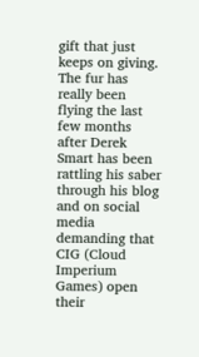gift that just keeps on giving. The fur has really been flying the last few months after Derek Smart has been rattling his saber through his blog and on social media demanding that CIG (Cloud Imperium Games) open their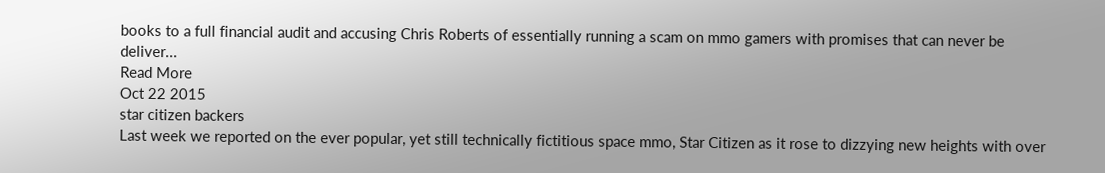books to a full financial audit and accusing Chris Roberts of essentially running a scam on mmo gamers with promises that can never be deliver...
Read More
Oct 22 2015
star citizen backers
Last week we reported on the ever popular, yet still technically fictitious space mmo, Star Citizen as it rose to dizzying new heights with over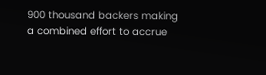900 thousand backers making a combined effort to accrue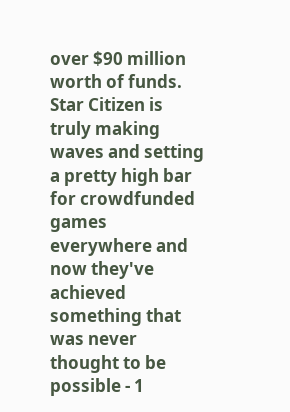over $90 million worth of funds. Star Citizen is truly making waves and setting a pretty high bar for crowdfunded games everywhere and now they've achieved something that was never thought to be possible - 1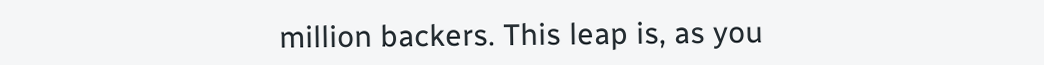million backers. This leap is, as you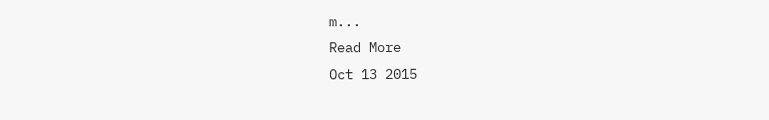m...
Read More
Oct 13 2015